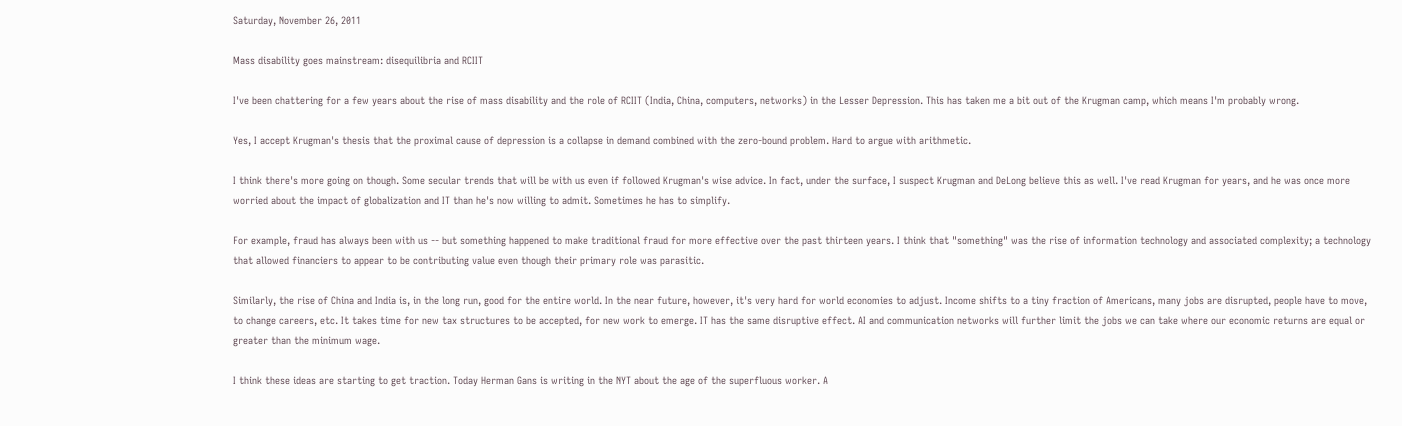Saturday, November 26, 2011

Mass disability goes mainstream: disequilibria and RCIIT

I've been chattering for a few years about the rise of mass disability and the role of RCIIT (India, China, computers, networks) in the Lesser Depression. This has taken me a bit out of the Krugman camp, which means I'm probably wrong.

Yes, I accept Krugman's thesis that the proximal cause of depression is a collapse in demand combined with the zero-bound problem. Hard to argue with arithmetic.

I think there's more going on though. Some secular trends that will be with us even if followed Krugman's wise advice. In fact, under the surface, I suspect Krugman and DeLong believe this as well. I've read Krugman for years, and he was once more worried about the impact of globalization and IT than he's now willing to admit. Sometimes he has to simplify.

For example, fraud has always been with us -- but something happened to make traditional fraud for more effective over the past thirteen years. I think that "something" was the rise of information technology and associated complexity; a technology that allowed financiers to appear to be contributing value even though their primary role was parasitic.

Similarly, the rise of China and India is, in the long run, good for the entire world. In the near future, however, it's very hard for world economies to adjust. Income shifts to a tiny fraction of Americans, many jobs are disrupted, people have to move, to change careers, etc. It takes time for new tax structures to be accepted, for new work to emerge. IT has the same disruptive effect. AI and communication networks will further limit the jobs we can take where our economic returns are equal or greater than the minimum wage.

I think these ideas are starting to get traction. Today Herman Gans is writing in the NYT about the age of the superfluous worker. A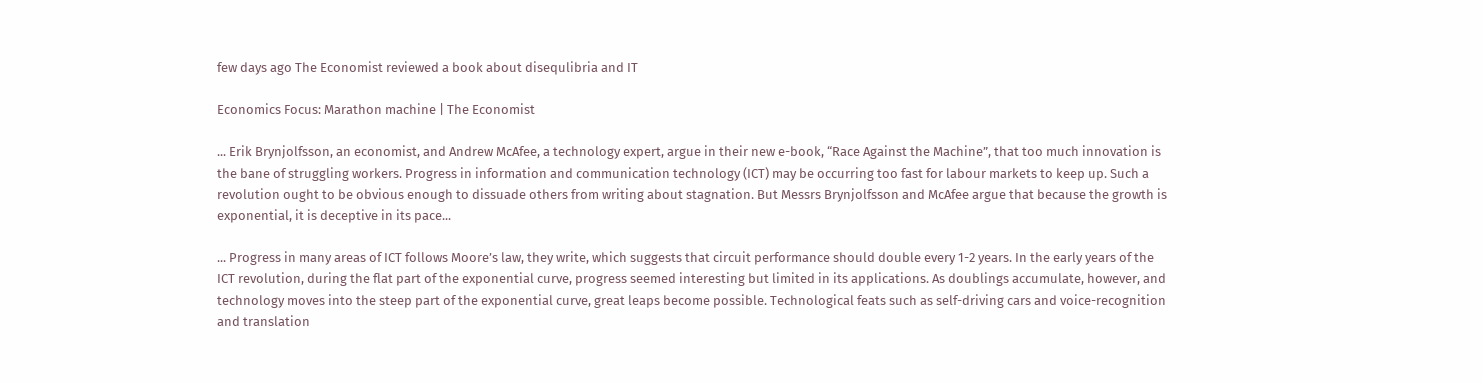few days ago The Economist reviewed a book about disequlibria and IT

Economics Focus: Marathon machine | The Economist

... Erik Brynjolfsson, an economist, and Andrew McAfee, a technology expert, argue in their new e-book, “Race Against the Machine”, that too much innovation is the bane of struggling workers. Progress in information and communication technology (ICT) may be occurring too fast for labour markets to keep up. Such a revolution ought to be obvious enough to dissuade others from writing about stagnation. But Messrs Brynjolfsson and McAfee argue that because the growth is exponential, it is deceptive in its pace...

... Progress in many areas of ICT follows Moore’s law, they write, which suggests that circuit performance should double every 1-2 years. In the early years of the ICT revolution, during the flat part of the exponential curve, progress seemed interesting but limited in its applications. As doublings accumulate, however, and technology moves into the steep part of the exponential curve, great leaps become possible. Technological feats such as self-driving cars and voice-recognition and translation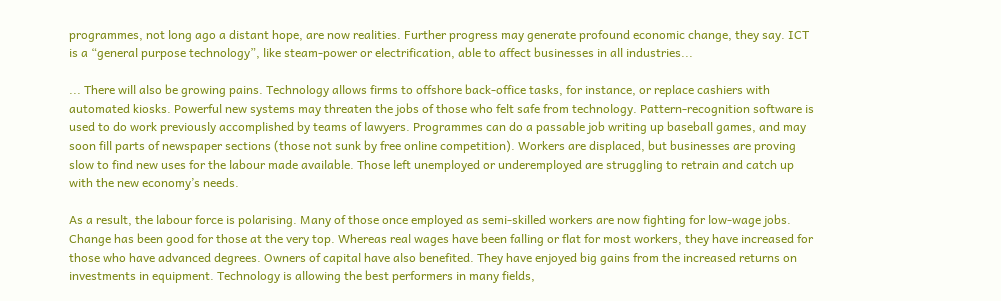programmes, not long ago a distant hope, are now realities. Further progress may generate profound economic change, they say. ICT is a “general purpose technology”, like steam-power or electrification, able to affect businesses in all industries...

... There will also be growing pains. Technology allows firms to offshore back-office tasks, for instance, or replace cashiers with automated kiosks. Powerful new systems may threaten the jobs of those who felt safe from technology. Pattern-recognition software is used to do work previously accomplished by teams of lawyers. Programmes can do a passable job writing up baseball games, and may soon fill parts of newspaper sections (those not sunk by free online competition). Workers are displaced, but businesses are proving slow to find new uses for the labour made available. Those left unemployed or underemployed are struggling to retrain and catch up with the new economy’s needs.

As a result, the labour force is polarising. Many of those once employed as semi-skilled workers are now fighting for low-wage jobs. Change has been good for those at the very top. Whereas real wages have been falling or flat for most workers, they have increased for those who have advanced degrees. Owners of capital have also benefited. They have enjoyed big gains from the increased returns on investments in equipment. Technology is allowing the best performers in many fields,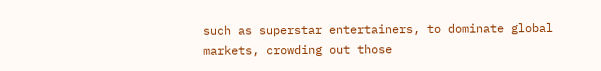such as superstar entertainers, to dominate global markets, crowding out those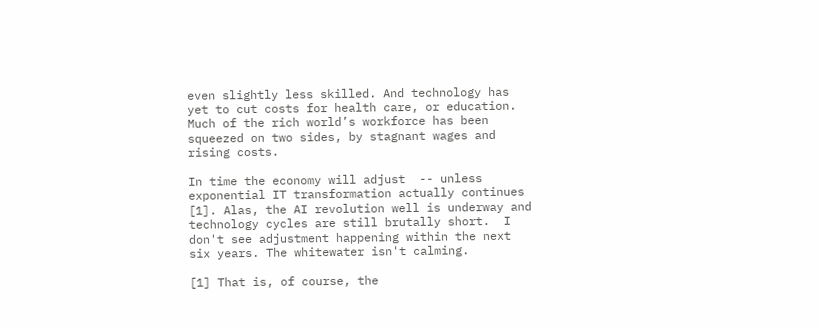even slightly less skilled. And technology has yet to cut costs for health care, or education. Much of the rich world’s workforce has been squeezed on two sides, by stagnant wages and rising costs.

In time the economy will adjust  -- unless exponential IT transformation actually continues [1]. Alas, the AI revolution well is underway and technology cycles are still brutally short.  I don't see adjustment happening within the next six years. The whitewater isn't calming.

[1] That is, of course, the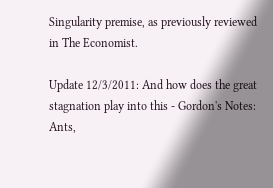Singularity premise, as previously reviewed in The Economist.

Update 12/3/2011: And how does the great stagnation play into this - Gordon's Notes: Ants,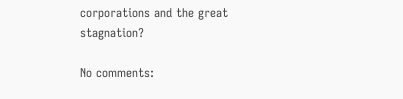corporations and the great stagnation?

No comments: